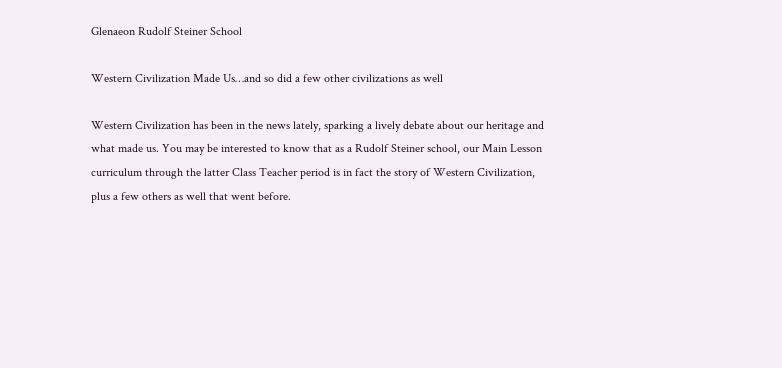Glenaeon Rudolf Steiner School

Western Civilization Made Us…and so did a few other civilizations as well

Western Civilization has been in the news lately, sparking a lively debate about our heritage and what made us. You may be interested to know that as a Rudolf Steiner school, our Main Lesson curriculum through the latter Class Teacher period is in fact the story of Western Civilization, plus a few others as well that went before.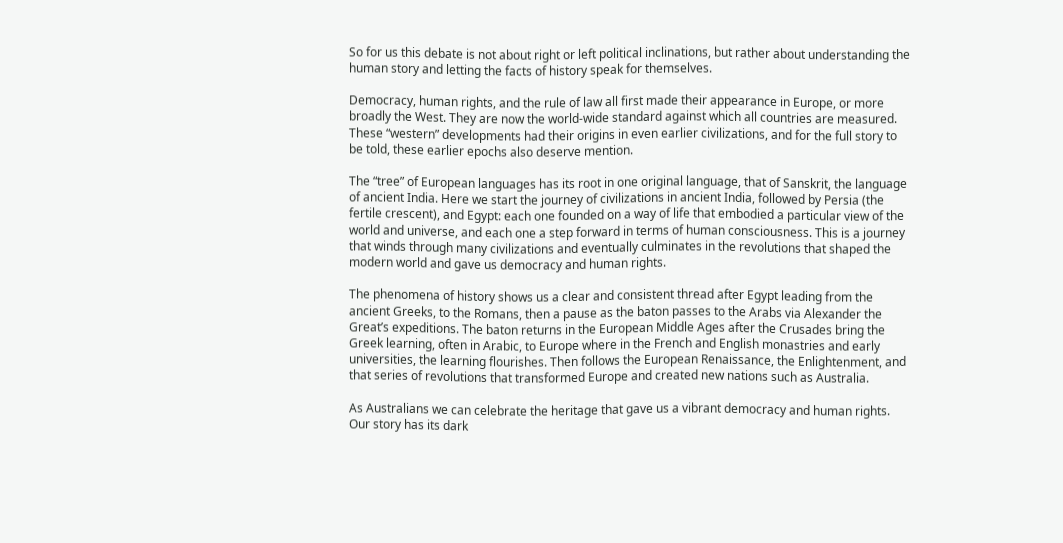So for us this debate is not about right or left political inclinations, but rather about understanding the human story and letting the facts of history speak for themselves.

Democracy, human rights, and the rule of law all first made their appearance in Europe, or more broadly the West. They are now the world-wide standard against which all countries are measured. These “western” developments had their origins in even earlier civilizations, and for the full story to be told, these earlier epochs also deserve mention.

The “tree” of European languages has its root in one original language, that of Sanskrit, the language of ancient India. Here we start the journey of civilizations in ancient India, followed by Persia (the fertile crescent), and Egypt: each one founded on a way of life that embodied a particular view of the world and universe, and each one a step forward in terms of human consciousness. This is a journey that winds through many civilizations and eventually culminates in the revolutions that shaped the modern world and gave us democracy and human rights.

The phenomena of history shows us a clear and consistent thread after Egypt leading from the ancient Greeks, to the Romans, then a pause as the baton passes to the Arabs via Alexander the Great’s expeditions. The baton returns in the European Middle Ages after the Crusades bring the Greek learning, often in Arabic, to Europe where in the French and English monastries and early universities, the learning flourishes. Then follows the European Renaissance, the Enlightenment, and that series of revolutions that transformed Europe and created new nations such as Australia.

As Australians we can celebrate the heritage that gave us a vibrant democracy and human rights. Our story has its dark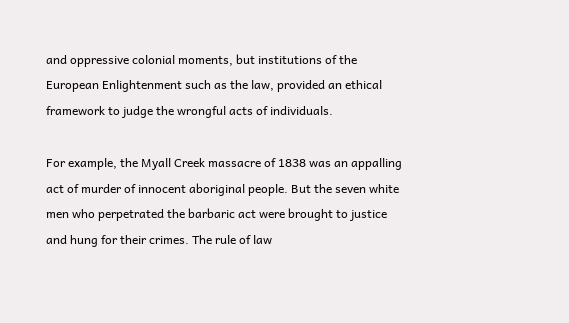and oppressive colonial moments, but institutions of the European Enlightenment such as the law, provided an ethical framework to judge the wrongful acts of individuals.

For example, the Myall Creek massacre of 1838 was an appalling act of murder of innocent aboriginal people. But the seven white men who perpetrated the barbaric act were brought to justice and hung for their crimes. The rule of law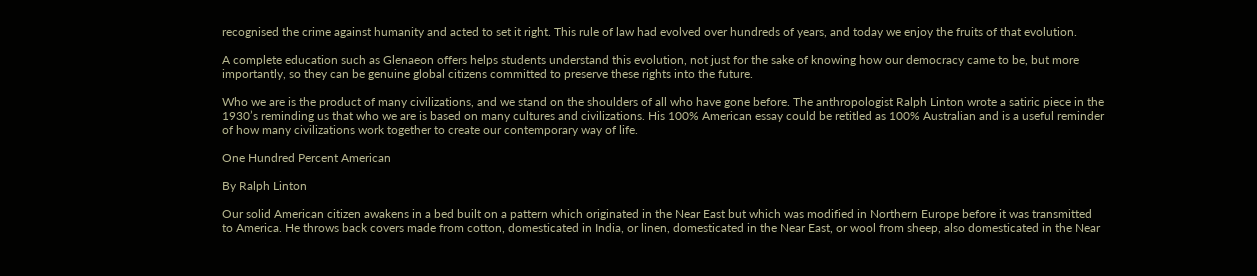recognised the crime against humanity and acted to set it right. This rule of law had evolved over hundreds of years, and today we enjoy the fruits of that evolution.

A complete education such as Glenaeon offers helps students understand this evolution, not just for the sake of knowing how our democracy came to be, but more importantly, so they can be genuine global citizens committed to preserve these rights into the future.

Who we are is the product of many civilizations, and we stand on the shoulders of all who have gone before. The anthropologist Ralph Linton wrote a satiric piece in the 1930’s reminding us that who we are is based on many cultures and civilizations. His 100% American essay could be retitled as 100% Australian and is a useful reminder of how many civilizations work together to create our contemporary way of life.

One Hundred Percent American

By Ralph Linton

Our solid American citizen awakens in a bed built on a pattern which originated in the Near East but which was modified in Northern Europe before it was transmitted to America. He throws back covers made from cotton, domesticated in India, or linen, domesticated in the Near East, or wool from sheep, also domesticated in the Near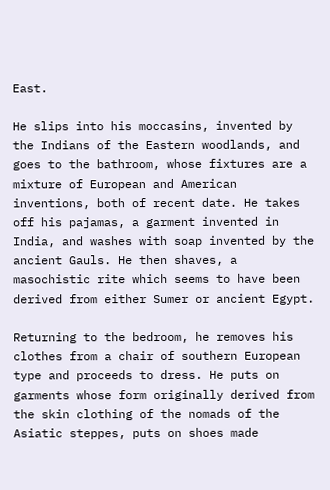East.

He slips into his moccasins, invented by the Indians of the Eastern woodlands, and goes to the bathroom, whose fixtures are a mixture of European and American inventions, both of recent date. He takes off his pajamas, a garment invented in India, and washes with soap invented by the ancient Gauls. He then shaves, a masochistic rite which seems to have been derived from either Sumer or ancient Egypt.

Returning to the bedroom, he removes his clothes from a chair of southern European type and proceeds to dress. He puts on garments whose form originally derived from the skin clothing of the nomads of the Asiatic steppes, puts on shoes made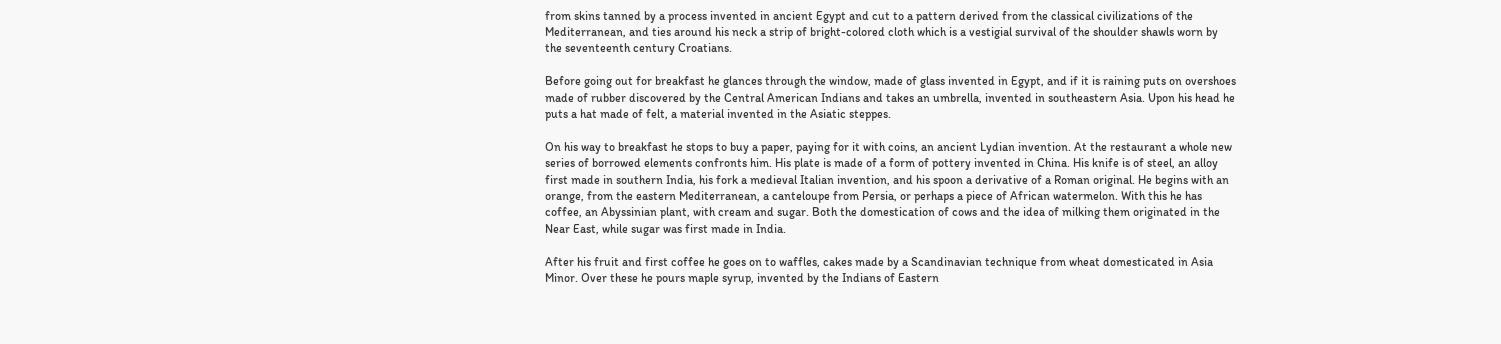from skins tanned by a process invented in ancient Egypt and cut to a pattern derived from the classical civilizations of the Mediterranean, and ties around his neck a strip of bright-colored cloth which is a vestigial survival of the shoulder shawls worn by the seventeenth century Croatians.

Before going out for breakfast he glances through the window, made of glass invented in Egypt, and if it is raining puts on overshoes made of rubber discovered by the Central American Indians and takes an umbrella, invented in southeastern Asia. Upon his head he puts a hat made of felt, a material invented in the Asiatic steppes.

On his way to breakfast he stops to buy a paper, paying for it with coins, an ancient Lydian invention. At the restaurant a whole new series of borrowed elements confronts him. His plate is made of a form of pottery invented in China. His knife is of steel, an alloy first made in southern India, his fork a medieval Italian invention, and his spoon a derivative of a Roman original. He begins with an orange, from the eastern Mediterranean, a canteloupe from Persia, or perhaps a piece of African watermelon. With this he has coffee, an Abyssinian plant, with cream and sugar. Both the domestication of cows and the idea of milking them originated in the Near East, while sugar was first made in India.

After his fruit and first coffee he goes on to waffles, cakes made by a Scandinavian technique from wheat domesticated in Asia Minor. Over these he pours maple syrup, invented by the Indians of Eastern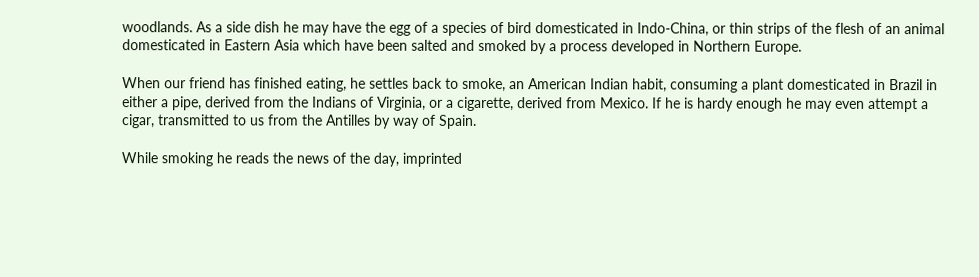woodlands. As a side dish he may have the egg of a species of bird domesticated in Indo-China, or thin strips of the flesh of an animal domesticated in Eastern Asia which have been salted and smoked by a process developed in Northern Europe.

When our friend has finished eating, he settles back to smoke, an American Indian habit, consuming a plant domesticated in Brazil in either a pipe, derived from the Indians of Virginia, or a cigarette, derived from Mexico. If he is hardy enough he may even attempt a cigar, transmitted to us from the Antilles by way of Spain.

While smoking he reads the news of the day, imprinted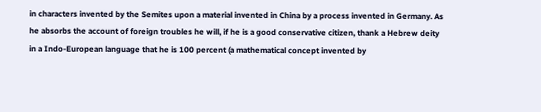in characters invented by the Semites upon a material invented in China by a process invented in Germany. As he absorbs the account of foreign troubles he will, if he is a good conservative citizen, thank a Hebrew deity in a Indo-European language that he is 100 percent (a mathematical concept invented by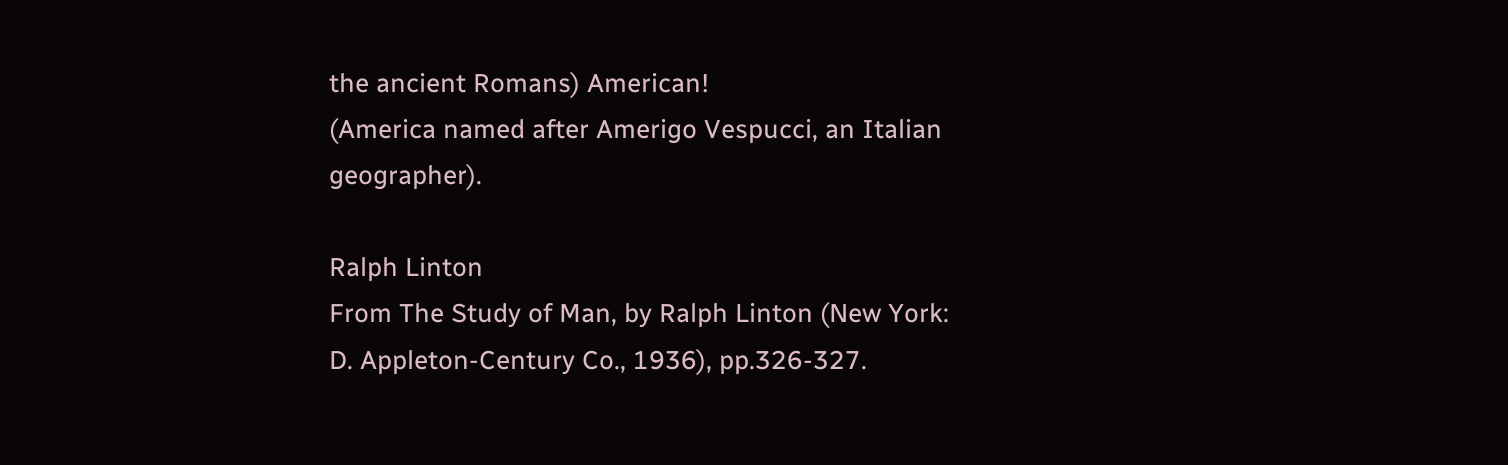the ancient Romans) American!
(America named after Amerigo Vespucci, an Italian geographer).

Ralph Linton
From The Study of Man, by Ralph Linton (New York: D. Appleton-Century Co., 1936), pp.326-327.